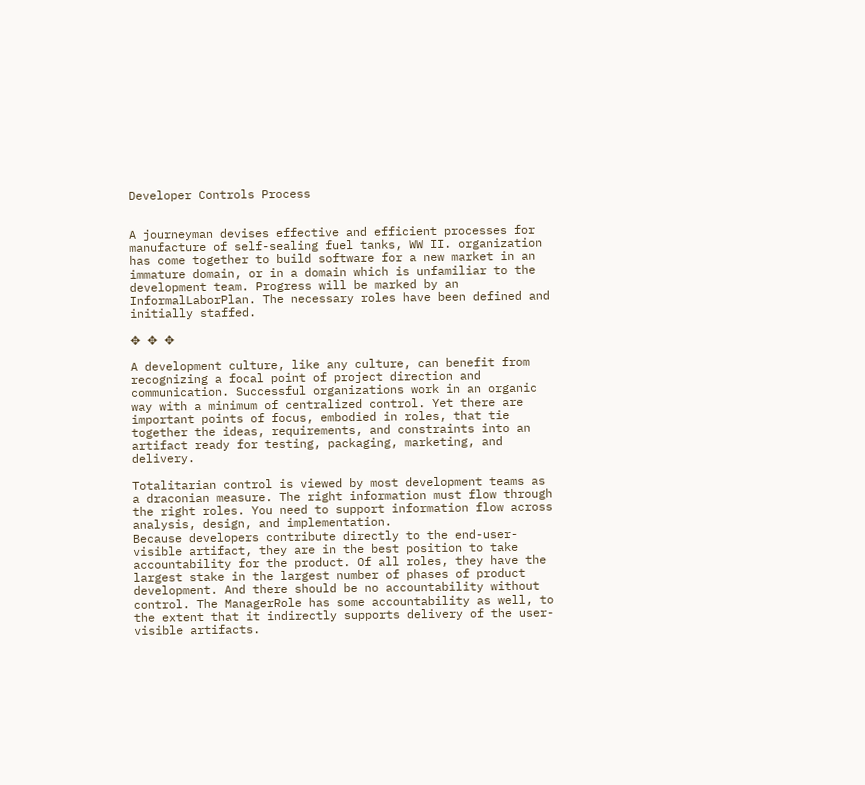Developer Controls Process


A journeyman devises effective and efficient processes for manufacture of self-sealing fuel tanks, WW II. organization has come together to build software for a new market in an immature domain, or in a domain which is unfamiliar to the development team. Progress will be marked by an InformalLaborPlan. The necessary roles have been defined and initially staffed.

✥ ✥ ✥

A development culture, like any culture, can benefit from recognizing a focal point of project direction and communication. Successful organizations work in an organic way with a minimum of centralized control. Yet there are important points of focus, embodied in roles, that tie together the ideas, requirements, and constraints into an artifact ready for testing, packaging, marketing, and delivery.

Totalitarian control is viewed by most development teams as a draconian measure. The right information must flow through the right roles. You need to support information flow across analysis, design, and implementation.
Because developers contribute directly to the end-user-visible artifact, they are in the best position to take accountability for the product. Of all roles, they have the largest stake in the largest number of phases of product development. And there should be no accountability without control. The ManagerRole has some accountability as well, to the extent that it indirectly supports delivery of the user-visible artifacts.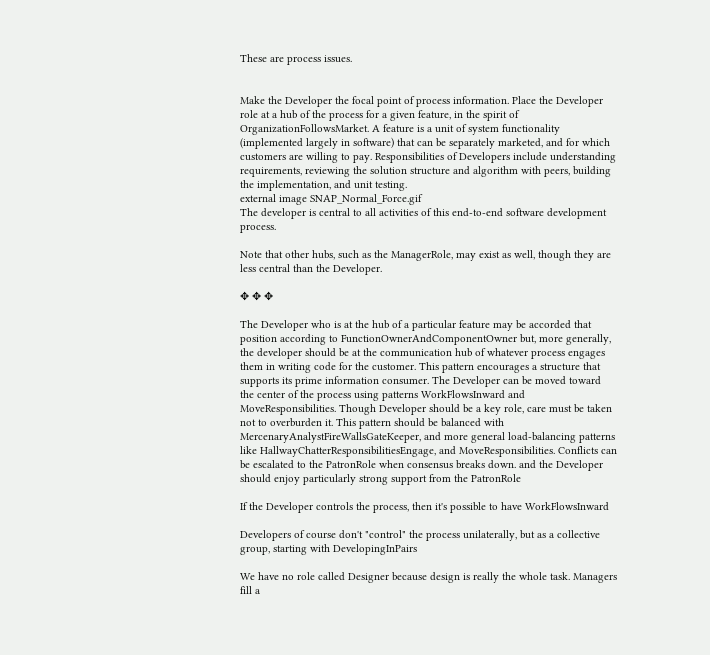These are process issues.


Make the Developer the focal point of process information. Place the Developer role at a hub of the process for a given feature, in the spirit of OrganizationFollowsMarket. A feature is a unit of system functionality (implemented largely in software) that can be separately marketed, and for which customers are willing to pay. Responsibilities of Developers include understanding requirements, reviewing the solution structure and algorithm with peers, building the implementation, and unit testing.
external image SNAP_Normal_Force.gif
The developer is central to all activities of this end-to-end software development process.

Note that other hubs, such as the ManagerRole, may exist as well, though they are less central than the Developer.

✥ ✥ ✥

The Developer who is at the hub of a particular feature may be accorded that position according to FunctionOwnerAndComponentOwner but, more generally, the developer should be at the communication hub of whatever process engages them in writing code for the customer. This pattern encourages a structure that supports its prime information consumer. The Developer can be moved toward the center of the process using patterns WorkFlowsInward and MoveResponsibilities. Though Developer should be a key role, care must be taken not to overburden it. This pattern should be balanced with MercenaryAnalystFireWallsGateKeeper, and more general load-balancing patterns like HallwayChatterResponsibilitiesEngage, and MoveResponsibilities. Conflicts can be escalated to the PatronRole when consensus breaks down. and the Developer should enjoy particularly strong support from the PatronRole

If the Developer controls the process, then it's possible to have WorkFlowsInward

Developers of course don't "control" the process unilaterally, but as a collective group, starting with DevelopingInPairs

We have no role called Designer because design is really the whole task. Managers fill a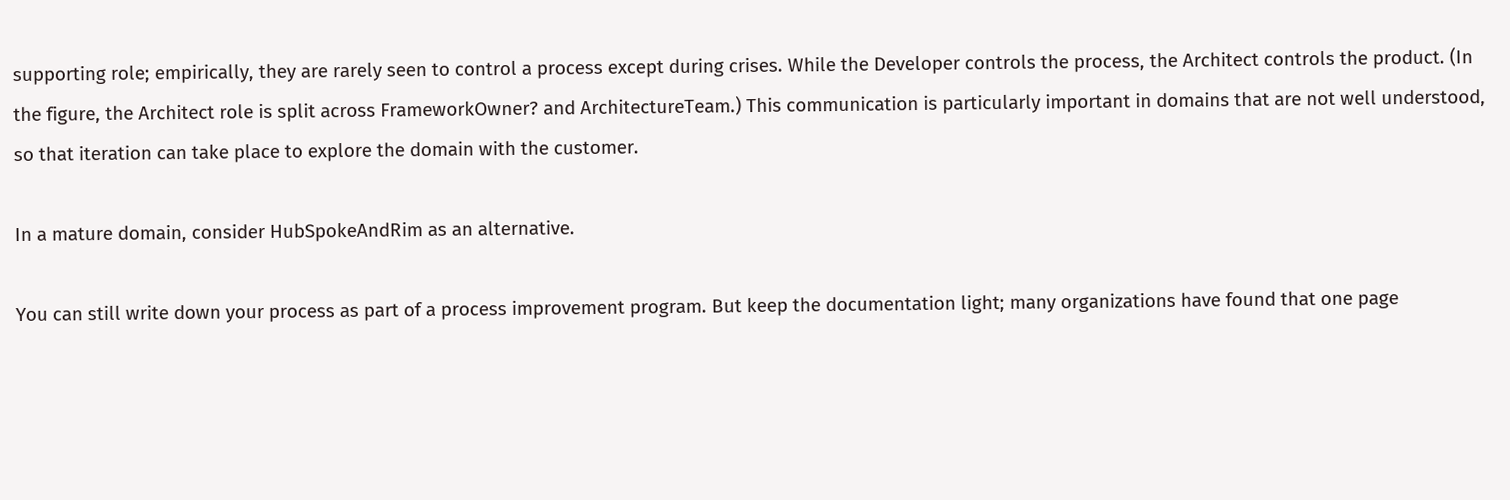supporting role; empirically, they are rarely seen to control a process except during crises. While the Developer controls the process, the Architect controls the product. (In the figure, the Architect role is split across FrameworkOwner? and ArchitectureTeam.) This communication is particularly important in domains that are not well understood, so that iteration can take place to explore the domain with the customer.

In a mature domain, consider HubSpokeAndRim as an alternative.

You can still write down your process as part of a process improvement program. But keep the documentation light; many organizations have found that one page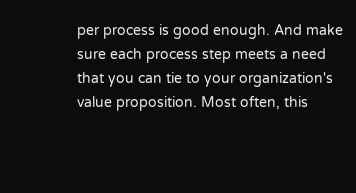per process is good enough. And make sure each process step meets a need that you can tie to your organization's value proposition. Most often, this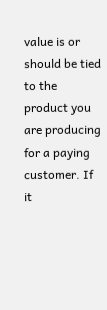value is or should be tied to the product you are producing for a paying customer. If it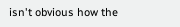isn't obvious how the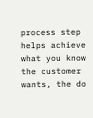process step helps achieve what you know the customer wants, the do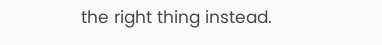the right thing instead.